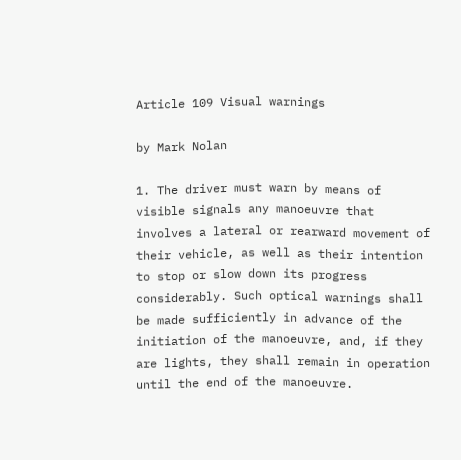Article 109 Visual warnings

by Mark Nolan

1. The driver must warn by means of visible signals any manoeuvre that involves a lateral or rearward movement of their vehicle, as well as their intention to stop or slow down its progress considerably. Such optical warnings shall be made sufficiently in advance of the initiation of the manoeuvre, and, if they are lights, they shall remain in operation until the end of the manoeuvre.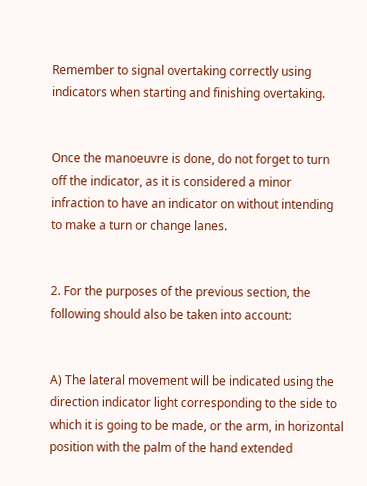Remember to signal overtaking correctly using indicators when starting and finishing overtaking.


Once the manoeuvre is done, do not forget to turn off the indicator, as it is considered a minor infraction to have an indicator on without intending to make a turn or change lanes.


2. For the purposes of the previous section, the following should also be taken into account:


A) The lateral movement will be indicated using the direction indicator light corresponding to the side to which it is going to be made, or the arm, in horizontal position with the palm of the hand extended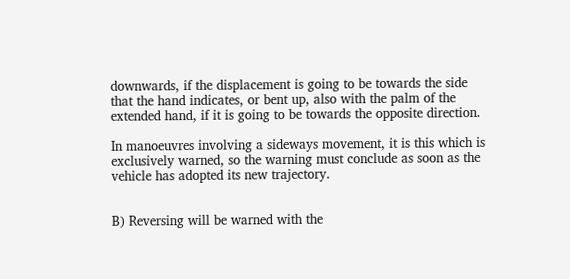downwards, if the displacement is going to be towards the side that the hand indicates, or bent up, also with the palm of the extended hand, if it is going to be towards the opposite direction.

In manoeuvres involving a sideways movement, it is this which is exclusively warned, so the warning must conclude as soon as the vehicle has adopted its new trajectory.


B) Reversing will be warned with the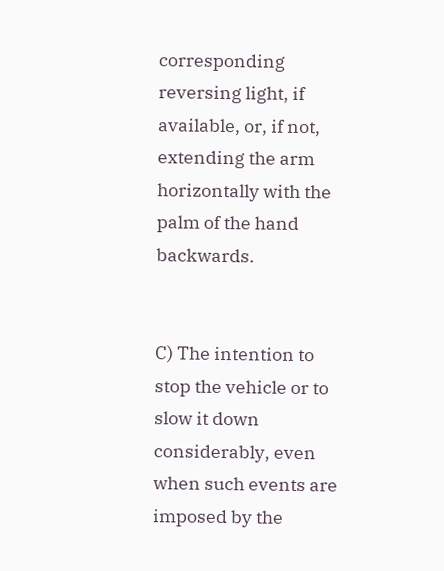corresponding reversing light, if available, or, if not, extending the arm horizontally with the palm of the hand backwards.


C) The intention to stop the vehicle or to slow it down considerably, even when such events are imposed by the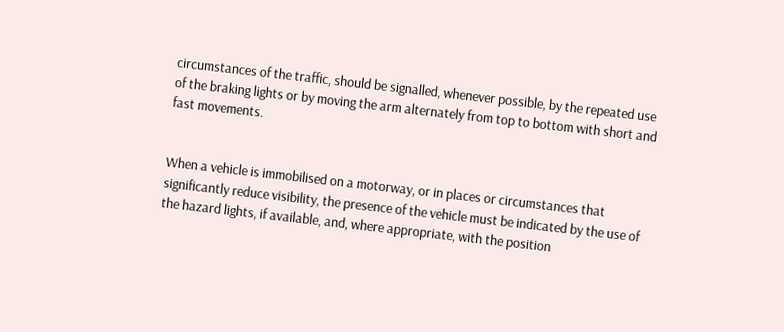circumstances of the traffic, should be signalled, whenever possible, by the repeated use of the braking lights or by moving the arm alternately from top to bottom with short and fast movements.


When a vehicle is immobilised on a motorway, or in places or circumstances that significantly reduce visibility, the presence of the vehicle must be indicated by the use of the hazard lights, if available, and, where appropriate, with the position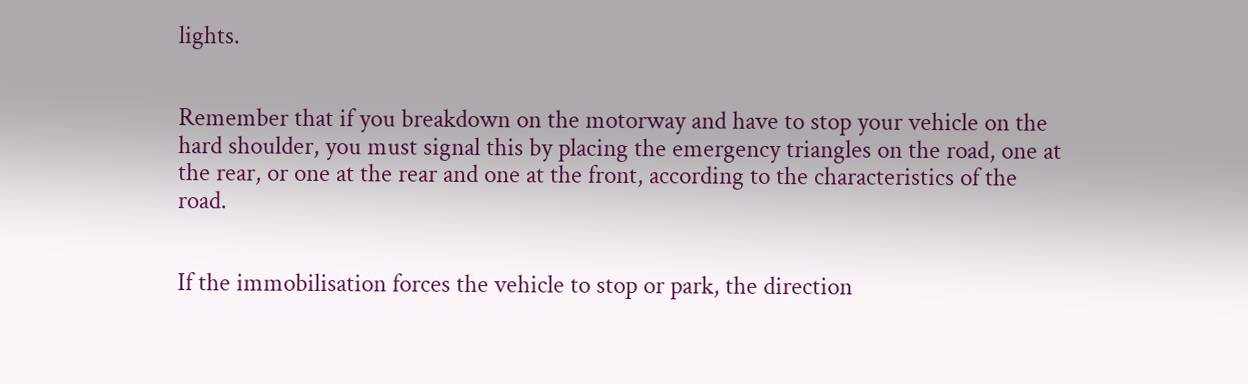lights.


Remember that if you breakdown on the motorway and have to stop your vehicle on the hard shoulder, you must signal this by placing the emergency triangles on the road, one at the rear, or one at the rear and one at the front, according to the characteristics of the road.


If the immobilisation forces the vehicle to stop or park, the direction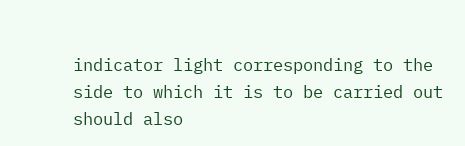indicator light corresponding to the side to which it is to be carried out should also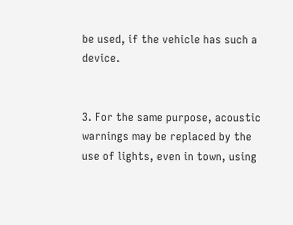be used, if the vehicle has such a device.


3. For the same purpose, acoustic warnings may be replaced by the use of lights, even in town, using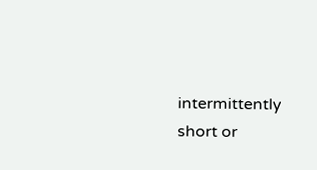intermittently short or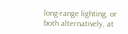long-range lighting, or both alternatively, at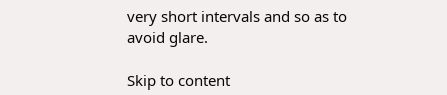very short intervals and so as to avoid glare.

Skip to content